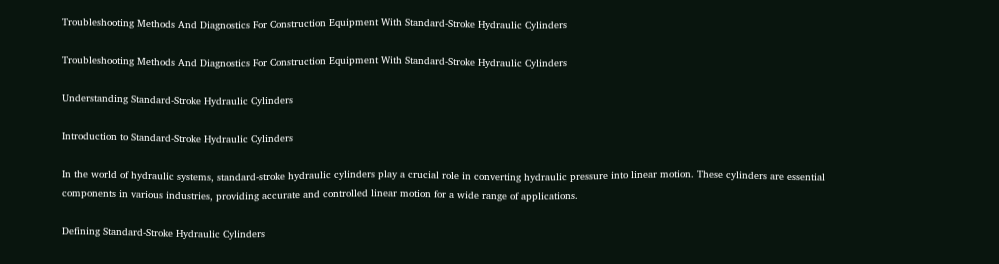Troubleshooting Methods And Diagnostics For Construction Equipment With Standard-Stroke Hydraulic Cylinders

Troubleshooting Methods And Diagnostics For Construction Equipment With Standard-Stroke Hydraulic Cylinders

Understanding Standard-Stroke Hydraulic Cylinders

Introduction to Standard-Stroke Hydraulic Cylinders

In the world of hydraulic systems, standard-stroke hydraulic cylinders play a crucial role in converting hydraulic pressure into linear motion. These cylinders are essential components in various industries, providing accurate and controlled linear motion for a wide range of applications.

Defining Standard-Stroke Hydraulic Cylinders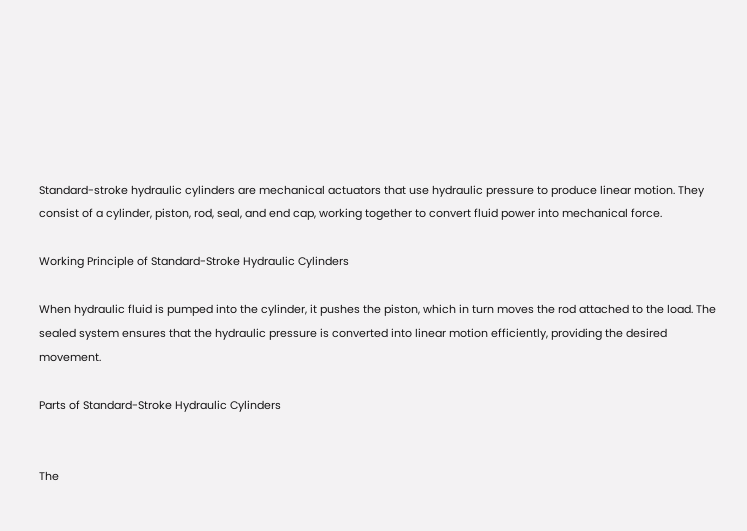Standard-stroke hydraulic cylinders are mechanical actuators that use hydraulic pressure to produce linear motion. They consist of a cylinder, piston, rod, seal, and end cap, working together to convert fluid power into mechanical force.

Working Principle of Standard-Stroke Hydraulic Cylinders

When hydraulic fluid is pumped into the cylinder, it pushes the piston, which in turn moves the rod attached to the load. The sealed system ensures that the hydraulic pressure is converted into linear motion efficiently, providing the desired movement.

Parts of Standard-Stroke Hydraulic Cylinders


The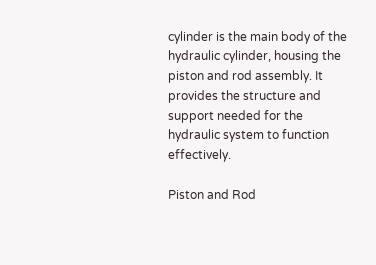cylinder is the main body of the hydraulic cylinder, housing the piston and rod assembly. It provides the structure and support needed for the hydraulic system to function effectively.

Piston and Rod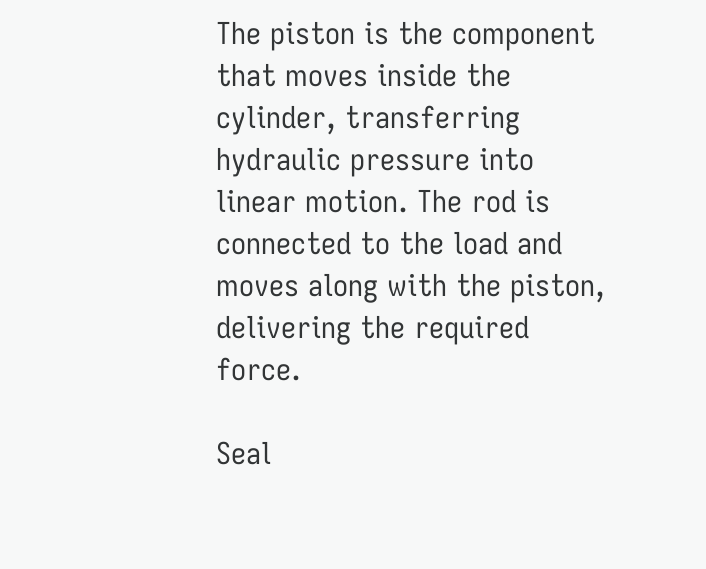The piston is the component that moves inside the cylinder, transferring hydraulic pressure into linear motion. The rod is connected to the load and moves along with the piston, delivering the required force.

Seal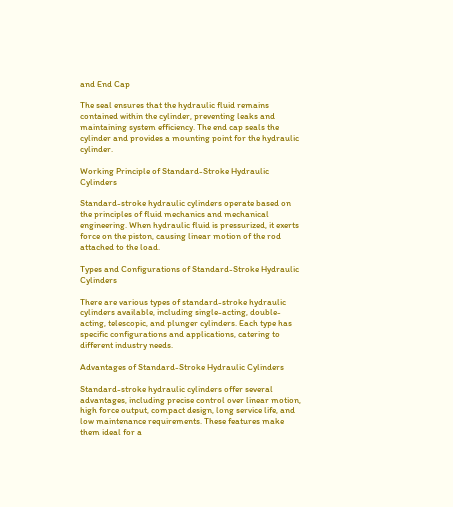and End Cap

The seal ensures that the hydraulic fluid remains contained within the cylinder, preventing leaks and maintaining system efficiency. The end cap seals the cylinder and provides a mounting point for the hydraulic cylinder.

Working Principle of Standard-Stroke Hydraulic Cylinders

Standard-stroke hydraulic cylinders operate based on the principles of fluid mechanics and mechanical engineering. When hydraulic fluid is pressurized, it exerts force on the piston, causing linear motion of the rod attached to the load.

Types and Configurations of Standard-Stroke Hydraulic Cylinders

There are various types of standard-stroke hydraulic cylinders available, including single-acting, double-acting, telescopic, and plunger cylinders. Each type has specific configurations and applications, catering to different industry needs.

Advantages of Standard-Stroke Hydraulic Cylinders

Standard-stroke hydraulic cylinders offer several advantages, including precise control over linear motion, high force output, compact design, long service life, and low maintenance requirements. These features make them ideal for a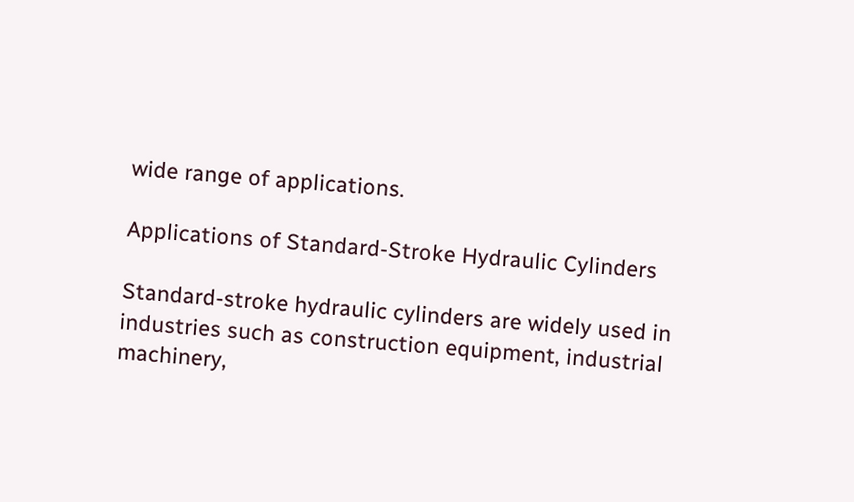wide range of applications.

Applications of Standard-Stroke Hydraulic Cylinders

Standard-stroke hydraulic cylinders are widely used in industries such as construction equipment, industrial machinery,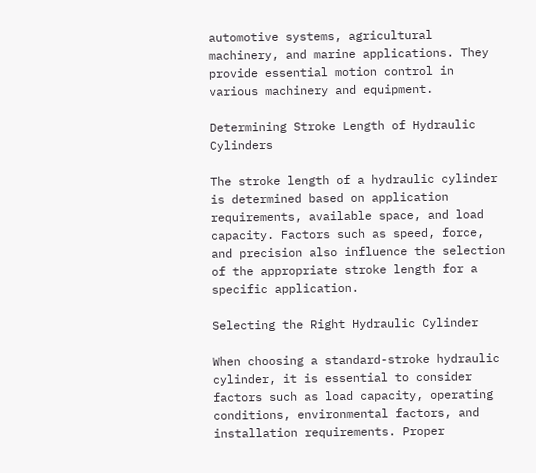automotive systems, agricultural machinery, and marine applications. They provide essential motion control in various machinery and equipment.

Determining Stroke Length of Hydraulic Cylinders

The stroke length of a hydraulic cylinder is determined based on application requirements, available space, and load capacity. Factors such as speed, force, and precision also influence the selection of the appropriate stroke length for a specific application.

Selecting the Right Hydraulic Cylinder

When choosing a standard-stroke hydraulic cylinder, it is essential to consider factors such as load capacity, operating conditions, environmental factors, and installation requirements. Proper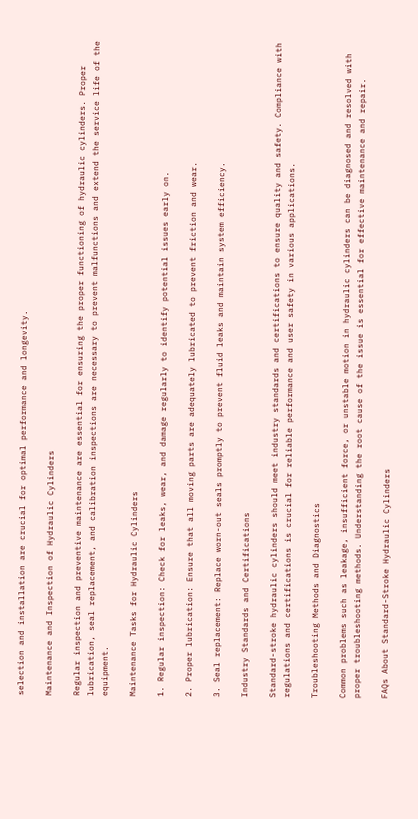selection and installation are crucial for optimal performance and longevity.

Maintenance and Inspection of Hydraulic Cylinders

Regular inspection and preventive maintenance are essential for ensuring the proper functioning of hydraulic cylinders. Proper lubrication, seal replacement, and calibration inspections are necessary to prevent malfunctions and extend the service life of the equipment.

Maintenance Tasks for Hydraulic Cylinders

1. Regular inspection: Check for leaks, wear, and damage regularly to identify potential issues early on.

2. Proper lubrication: Ensure that all moving parts are adequately lubricated to prevent friction and wear.

3. Seal replacement: Replace worn-out seals promptly to prevent fluid leaks and maintain system efficiency.

Industry Standards and Certifications

Standard-stroke hydraulic cylinders should meet industry standards and certifications to ensure quality and safety. Compliance with regulations and certifications is crucial for reliable performance and user safety in various applications.

Troubleshooting Methods and Diagnostics

Common problems such as leakage, insufficient force, or unstable motion in hydraulic cylinders can be diagnosed and resolved with proper troubleshooting methods. Understanding the root cause of the issue is essential for effective maintenance and repair.

FAQs About Standard-Stroke Hydraulic Cylinders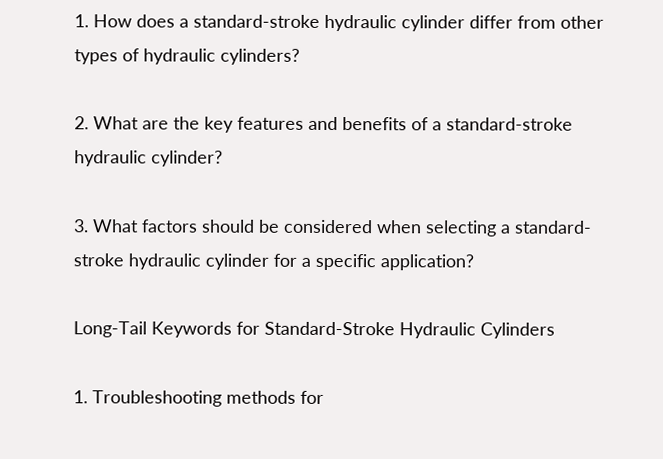1. How does a standard-stroke hydraulic cylinder differ from other types of hydraulic cylinders?

2. What are the key features and benefits of a standard-stroke hydraulic cylinder?

3. What factors should be considered when selecting a standard-stroke hydraulic cylinder for a specific application?

Long-Tail Keywords for Standard-Stroke Hydraulic Cylinders

1. Troubleshooting methods for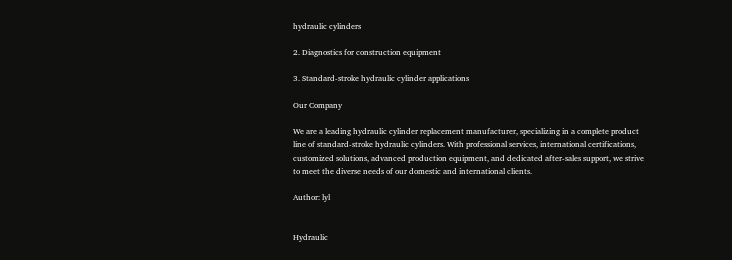hydraulic cylinders

2. Diagnostics for construction equipment

3. Standard-stroke hydraulic cylinder applications

Our Company

We are a leading hydraulic cylinder replacement manufacturer, specializing in a complete product line of standard-stroke hydraulic cylinders. With professional services, international certifications, customized solutions, advanced production equipment, and dedicated after-sales support, we strive to meet the diverse needs of our domestic and international clients.

Author: lyl


Hydraulic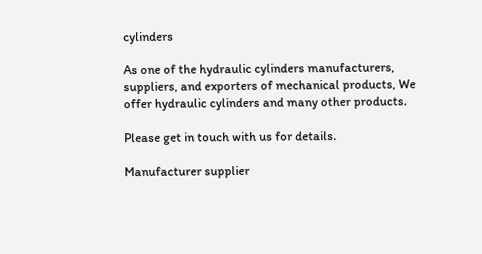cylinders

As one of the hydraulic cylinders manufacturers, suppliers, and exporters of mechanical products, We offer hydraulic cylinders and many other products.

Please get in touch with us for details.

Manufacturer supplier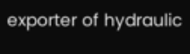exporter of hydraulic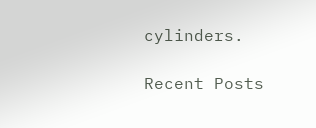cylinders.

Recent Posts